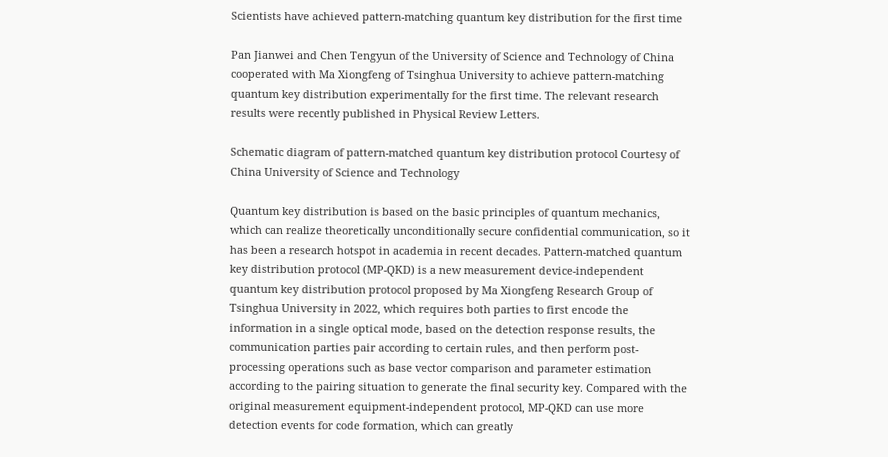Scientists have achieved pattern-matching quantum key distribution for the first time

Pan Jianwei and Chen Tengyun of the University of Science and Technology of China cooperated with Ma Xiongfeng of Tsinghua University to achieve pattern-matching quantum key distribution experimentally for the first time. The relevant research results were recently published in Physical Review Letters.

Schematic diagram of pattern-matched quantum key distribution protocol Courtesy of China University of Science and Technology

Quantum key distribution is based on the basic principles of quantum mechanics, which can realize theoretically unconditionally secure confidential communication, so it has been a research hotspot in academia in recent decades. Pattern-matched quantum key distribution protocol (MP-QKD) is a new measurement device-independent quantum key distribution protocol proposed by Ma Xiongfeng Research Group of Tsinghua University in 2022, which requires both parties to first encode the information in a single optical mode, based on the detection response results, the communication parties pair according to certain rules, and then perform post-processing operations such as base vector comparison and parameter estimation according to the pairing situation to generate the final security key. Compared with the original measurement equipment-independent protocol, MP-QKD can use more detection events for code formation, which can greatly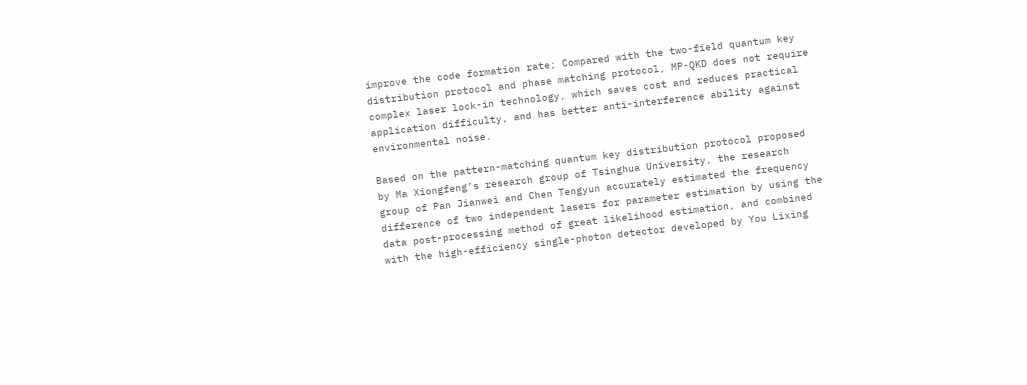improve the code formation rate; Compared with the two-field quantum key distribution protocol and phase matching protocol, MP-QKD does not require complex laser lock-in technology, which saves cost and reduces practical application difficulty, and has better anti-interference ability against environmental noise.

Based on the pattern-matching quantum key distribution protocol proposed by Ma Xiongfeng’s research group of Tsinghua University, the research group of Pan Jianwei and Chen Tengyun accurately estimated the frequency difference of two independent lasers for parameter estimation by using the data post-processing method of great likelihood estimation, and combined with the high-efficiency single-photon detector developed by You Lixing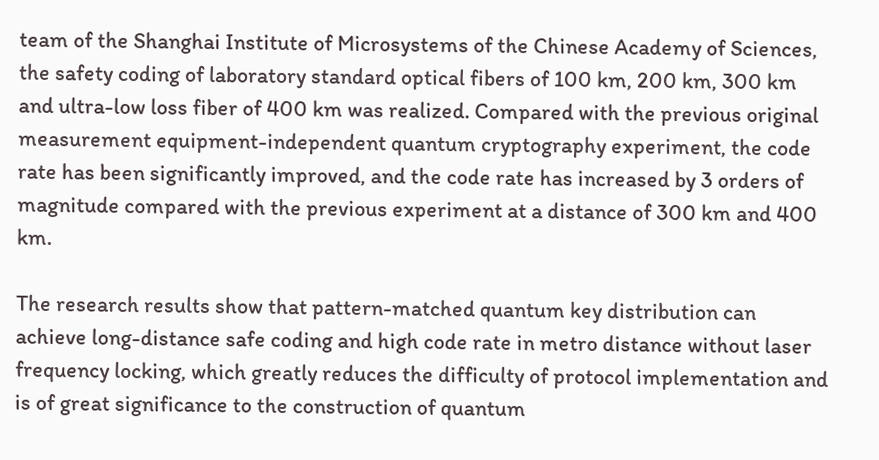team of the Shanghai Institute of Microsystems of the Chinese Academy of Sciences, the safety coding of laboratory standard optical fibers of 100 km, 200 km, 300 km and ultra-low loss fiber of 400 km was realized. Compared with the previous original measurement equipment-independent quantum cryptography experiment, the code rate has been significantly improved, and the code rate has increased by 3 orders of magnitude compared with the previous experiment at a distance of 300 km and 400 km.

The research results show that pattern-matched quantum key distribution can achieve long-distance safe coding and high code rate in metro distance without laser frequency locking, which greatly reduces the difficulty of protocol implementation and is of great significance to the construction of quantum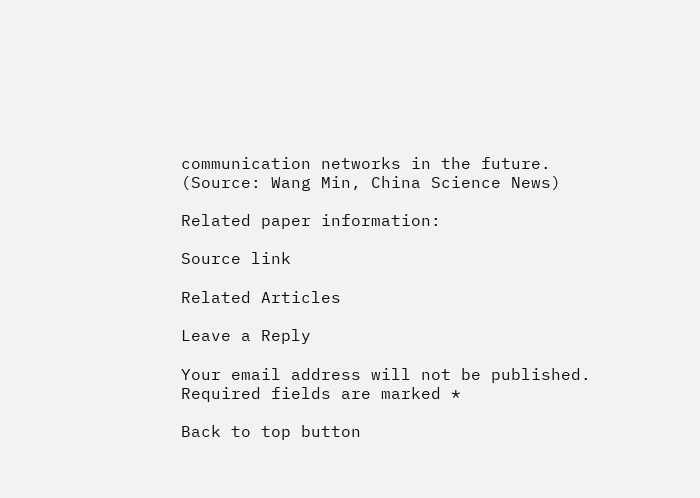communication networks in the future. (Source: Wang Min, China Science News)

Related paper information:

Source link

Related Articles

Leave a Reply

Your email address will not be published. Required fields are marked *

Back to top button